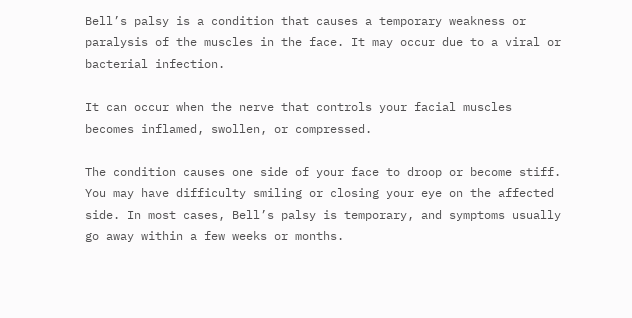Bell’s palsy is a condition that causes a temporary weakness or paralysis of the muscles in the face. It may occur due to a viral or bacterial infection.

It can occur when the nerve that controls your facial muscles becomes inflamed, swollen, or compressed.

The condition causes one side of your face to droop or become stiff. You may have difficulty smiling or closing your eye on the affected side. In most cases, Bell’s palsy is temporary, and symptoms usually go away within a few weeks or months.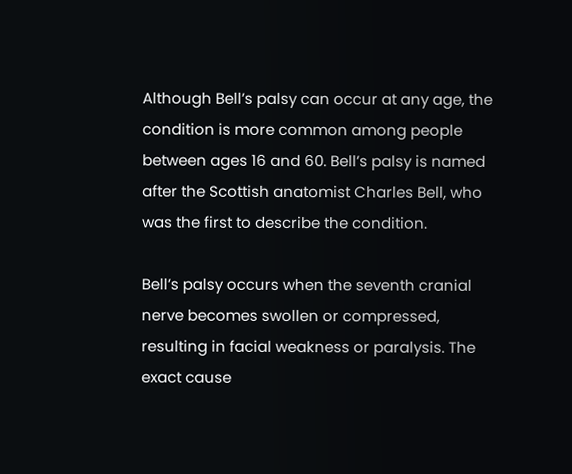Although Bell’s palsy can occur at any age, the condition is more common among people between ages 16 and 60. Bell’s palsy is named after the Scottish anatomist Charles Bell, who was the first to describe the condition.

Bell’s palsy occurs when the seventh cranial nerve becomes swollen or compressed, resulting in facial weakness or paralysis. The exact cause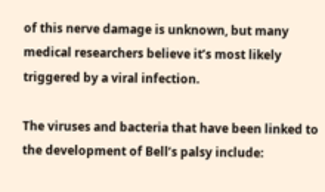of this nerve damage is unknown, but many medical researchers believe it’s most likely triggered by a viral infection.

The viruses and bacteria that have been linked to the development of Bell’s palsy include: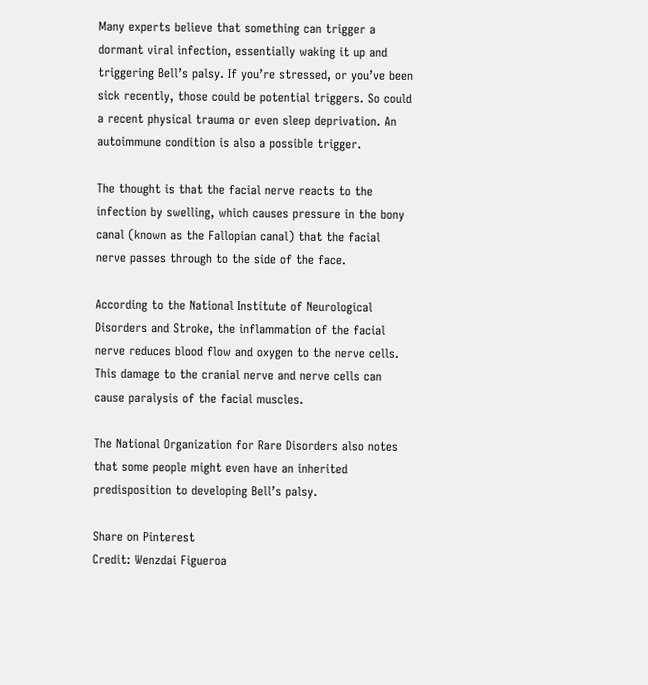Many experts believe that something can trigger a dormant viral infection, essentially waking it up and triggering Bell’s palsy. If you’re stressed, or you’ve been sick recently, those could be potential triggers. So could a recent physical trauma or even sleep deprivation. An autoimmune condition is also a possible trigger.

The thought is that the facial nerve reacts to the infection by swelling, which causes pressure in the bony canal (known as the Fallopian canal) that the facial nerve passes through to the side of the face.

According to the National Institute of Neurological Disorders and Stroke, the inflammation of the facial nerve reduces blood flow and oxygen to the nerve cells. This damage to the cranial nerve and nerve cells can cause paralysis of the facial muscles.

The National Organization for Rare Disorders also notes that some people might even have an inherited predisposition to developing Bell’s palsy.

Share on Pinterest
Credit: Wenzdai Figueroa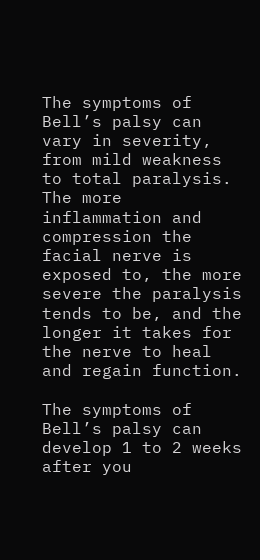The symptoms of Bell’s palsy can vary in severity, from mild weakness to total paralysis. The more inflammation and compression the facial nerve is exposed to, the more severe the paralysis tends to be, and the longer it takes for the nerve to heal and regain function.

The symptoms of Bell’s palsy can develop 1 to 2 weeks after you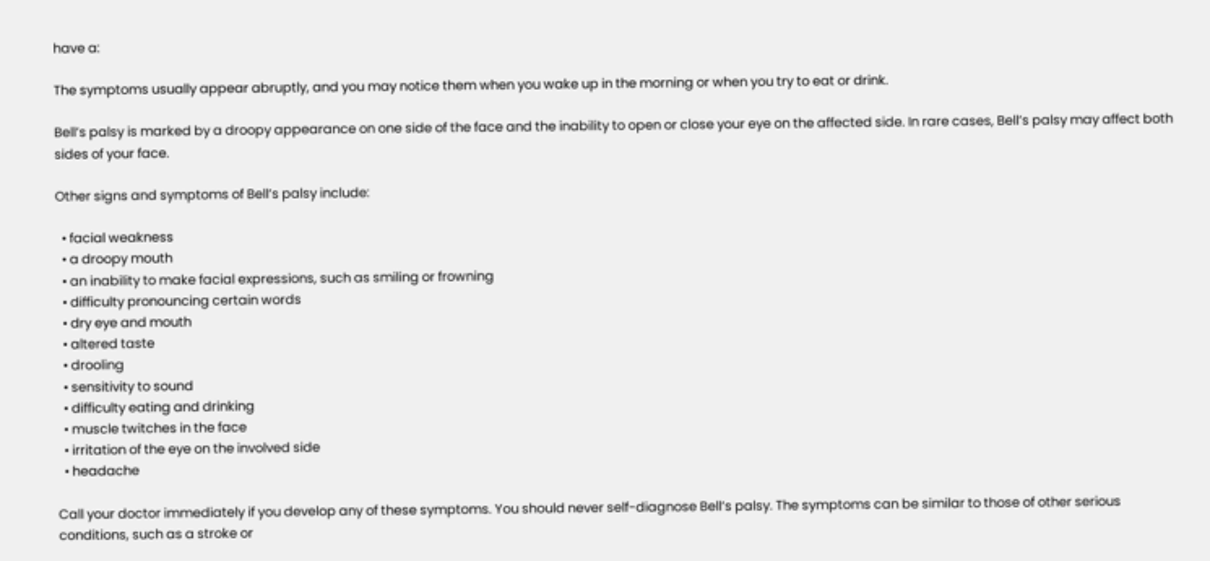have a:

The symptoms usually appear abruptly, and you may notice them when you wake up in the morning or when you try to eat or drink.

Bell’s palsy is marked by a droopy appearance on one side of the face and the inability to open or close your eye on the affected side. In rare cases, Bell’s palsy may affect both sides of your face.

Other signs and symptoms of Bell’s palsy include:

  • facial weakness
  • a droopy mouth
  • an inability to make facial expressions, such as smiling or frowning
  • difficulty pronouncing certain words
  • dry eye and mouth
  • altered taste
  • drooling
  • sensitivity to sound
  • difficulty eating and drinking
  • muscle twitches in the face
  • irritation of the eye on the involved side
  • headache

Call your doctor immediately if you develop any of these symptoms. You should never self-diagnose Bell’s palsy. The symptoms can be similar to those of other serious conditions, such as a stroke or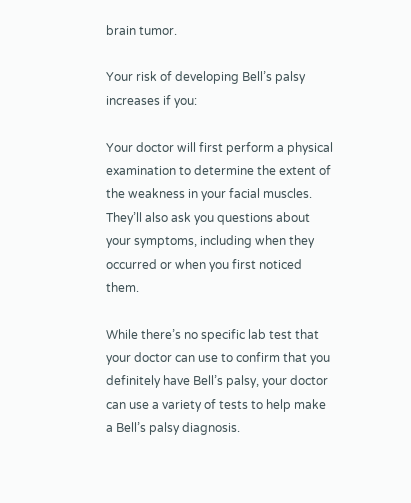brain tumor.

Your risk of developing Bell’s palsy increases if you:

Your doctor will first perform a physical examination to determine the extent of the weakness in your facial muscles. They’ll also ask you questions about your symptoms, including when they occurred or when you first noticed them.

While there’s no specific lab test that your doctor can use to confirm that you definitely have Bell’s palsy, your doctor can use a variety of tests to help make a Bell’s palsy diagnosis.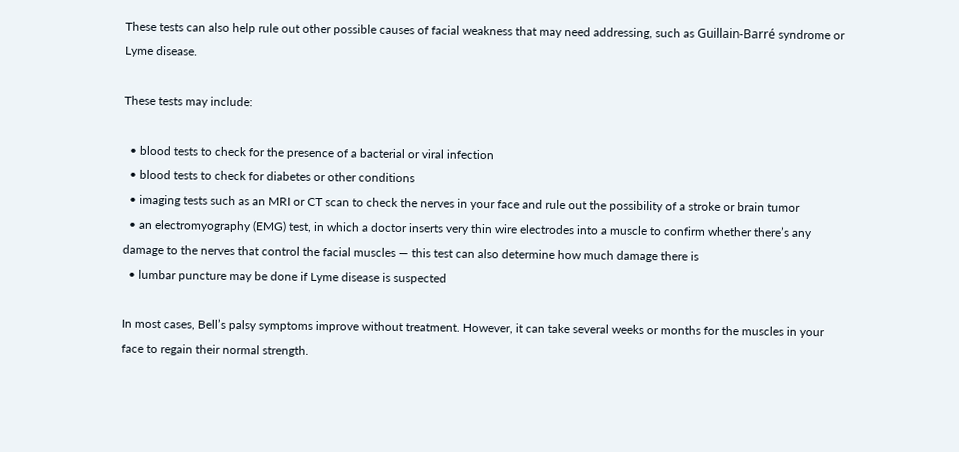These tests can also help rule out other possible causes of facial weakness that may need addressing, such as Guillain-Barré syndrome or Lyme disease.

These tests may include:

  • blood tests to check for the presence of a bacterial or viral infection
  • blood tests to check for diabetes or other conditions
  • imaging tests such as an MRI or CT scan to check the nerves in your face and rule out the possibility of a stroke or brain tumor
  • an electromyography (EMG) test, in which a doctor inserts very thin wire electrodes into a muscle to confirm whether there’s any damage to the nerves that control the facial muscles — this test can also determine how much damage there is
  • lumbar puncture may be done if Lyme disease is suspected

In most cases, Bell’s palsy symptoms improve without treatment. However, it can take several weeks or months for the muscles in your face to regain their normal strength.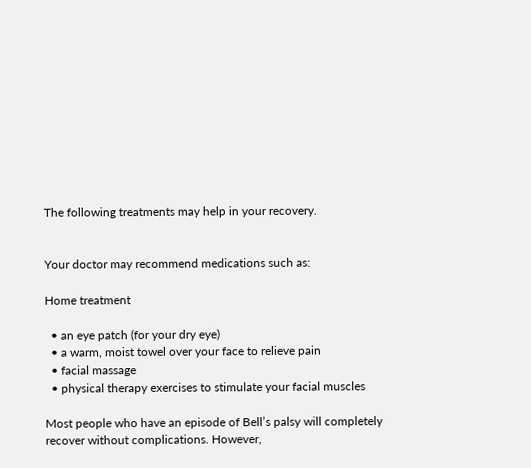The following treatments may help in your recovery.


Your doctor may recommend medications such as:

Home treatment

  • an eye patch (for your dry eye)
  • a warm, moist towel over your face to relieve pain
  • facial massage
  • physical therapy exercises to stimulate your facial muscles

Most people who have an episode of Bell’s palsy will completely recover without complications. However,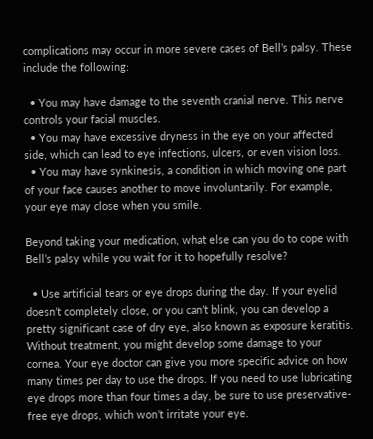complications may occur in more severe cases of Bell’s palsy. These include the following:

  • You may have damage to the seventh cranial nerve. This nerve controls your facial muscles.
  • You may have excessive dryness in the eye on your affected side, which can lead to eye infections, ulcers, or even vision loss.
  • You may have synkinesis, a condition in which moving one part of your face causes another to move involuntarily. For example, your eye may close when you smile.

Beyond taking your medication, what else can you do to cope with Bell’s palsy while you wait for it to hopefully resolve?

  • Use artificial tears or eye drops during the day. If your eyelid doesn’t completely close, or you can’t blink, you can develop a pretty significant case of dry eye, also known as exposure keratitis. Without treatment, you might develop some damage to your cornea. Your eye doctor can give you more specific advice on how many times per day to use the drops. If you need to use lubricating eye drops more than four times a day, be sure to use preservative-free eye drops, which won’t irritate your eye.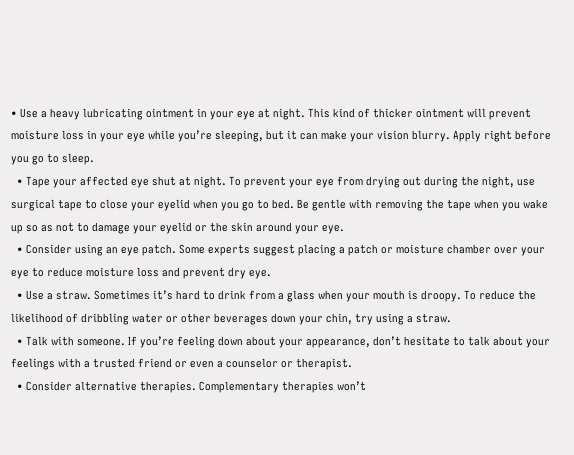• Use a heavy lubricating ointment in your eye at night. This kind of thicker ointment will prevent moisture loss in your eye while you’re sleeping, but it can make your vision blurry. Apply right before you go to sleep.
  • Tape your affected eye shut at night. To prevent your eye from drying out during the night, use surgical tape to close your eyelid when you go to bed. Be gentle with removing the tape when you wake up so as not to damage your eyelid or the skin around your eye.
  • Consider using an eye patch. Some experts suggest placing a patch or moisture chamber over your eye to reduce moisture loss and prevent dry eye.
  • Use a straw. Sometimes it’s hard to drink from a glass when your mouth is droopy. To reduce the likelihood of dribbling water or other beverages down your chin, try using a straw.
  • Talk with someone. If you’re feeling down about your appearance, don’t hesitate to talk about your feelings with a trusted friend or even a counselor or therapist.
  • Consider alternative therapies. Complementary therapies won’t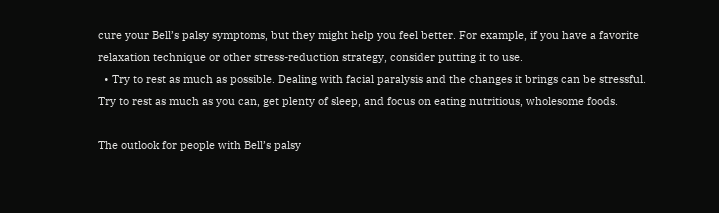cure your Bell’s palsy symptoms, but they might help you feel better. For example, if you have a favorite relaxation technique or other stress-reduction strategy, consider putting it to use.
  • Try to rest as much as possible. Dealing with facial paralysis and the changes it brings can be stressful. Try to rest as much as you can, get plenty of sleep, and focus on eating nutritious, wholesome foods.

The outlook for people with Bell’s palsy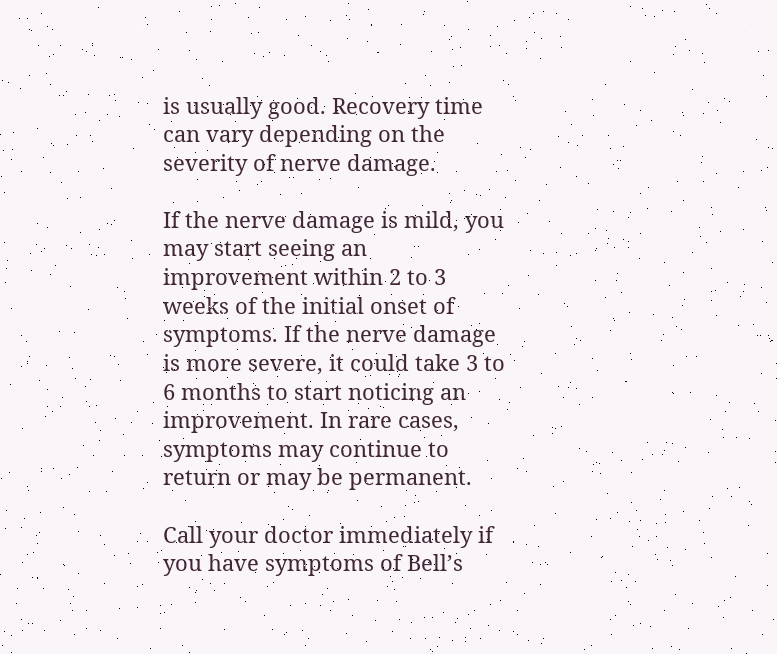is usually good. Recovery time can vary depending on the severity of nerve damage.

If the nerve damage is mild, you may start seeing an improvement within 2 to 3 weeks of the initial onset of symptoms. If the nerve damage is more severe, it could take 3 to 6 months to start noticing an improvement. In rare cases, symptoms may continue to return or may be permanent.

Call your doctor immediately if you have symptoms of Bell’s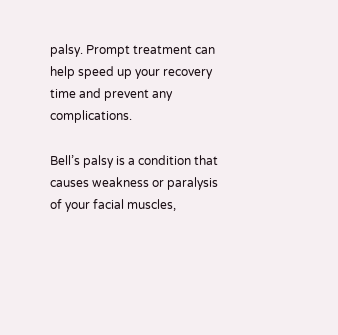palsy. Prompt treatment can help speed up your recovery time and prevent any complications.

Bell’s palsy is a condition that causes weakness or paralysis of your facial muscles,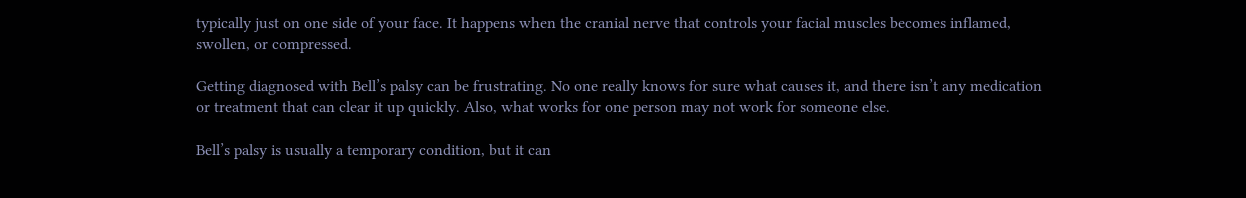typically just on one side of your face. It happens when the cranial nerve that controls your facial muscles becomes inflamed, swollen, or compressed.

Getting diagnosed with Bell’s palsy can be frustrating. No one really knows for sure what causes it, and there isn’t any medication or treatment that can clear it up quickly. Also, what works for one person may not work for someone else.

Bell’s palsy is usually a temporary condition, but it can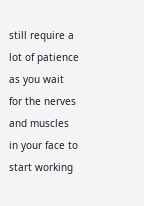still require a lot of patience as you wait for the nerves and muscles in your face to start working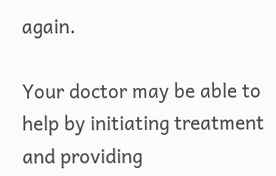again.

Your doctor may be able to help by initiating treatment and providing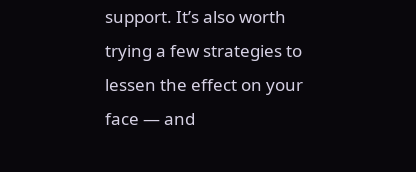support. It’s also worth trying a few strategies to lessen the effect on your face — and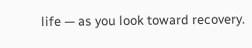life — as you look toward recovery.